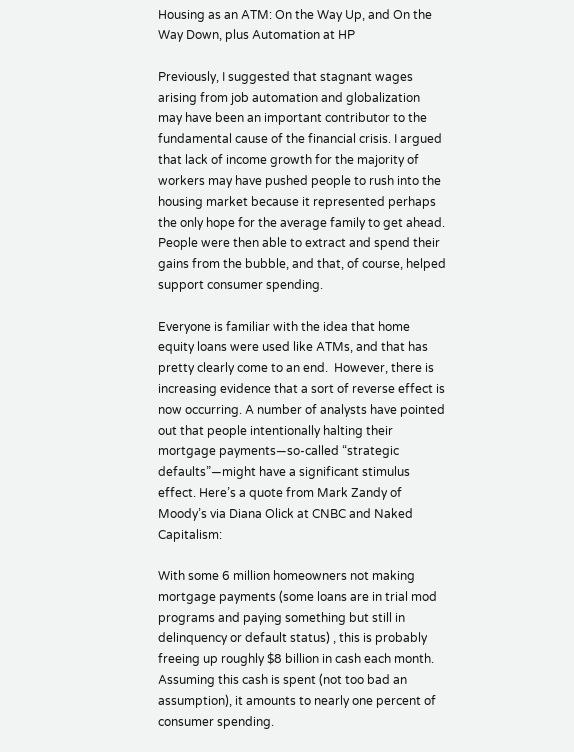Housing as an ATM: On the Way Up, and On the Way Down, plus Automation at HP

Previously, I suggested that stagnant wages arising from job automation and globalization may have been an important contributor to the fundamental cause of the financial crisis. I argued that lack of income growth for the majority of workers may have pushed people to rush into the housing market because it represented perhaps the only hope for the average family to get ahead. People were then able to extract and spend their gains from the bubble, and that, of course, helped support consumer spending.

Everyone is familiar with the idea that home equity loans were used like ATMs, and that has pretty clearly come to an end.  However, there is increasing evidence that a sort of reverse effect is now occurring. A number of analysts have pointed out that people intentionally halting their mortgage payments—so-called “strategic defaults”—might have a significant stimulus effect. Here’s a quote from Mark Zandy of Moody’s via Diana Olick at CNBC and Naked Capitalism:

With some 6 million homeowners not making mortgage payments (some loans are in trial mod programs and paying something but still in delinquency or default status) , this is probably freeing up roughly $8 billion in cash each month. Assuming this cash is spent (not too bad an assumption), it amounts to nearly one percent of consumer spending.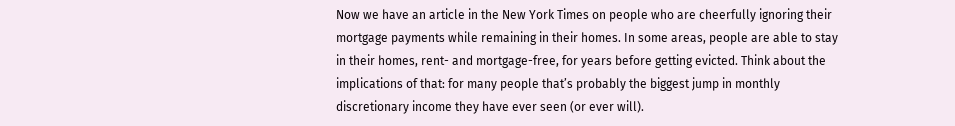Now we have an article in the New York Times on people who are cheerfully ignoring their mortgage payments while remaining in their homes. In some areas, people are able to stay in their homes, rent- and mortgage-free, for years before getting evicted. Think about the implications of that: for many people that’s probably the biggest jump in monthly discretionary income they have ever seen (or ever will).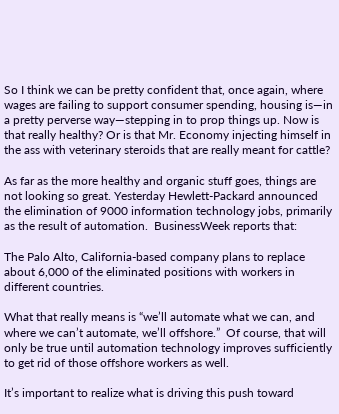So I think we can be pretty confident that, once again, where wages are failing to support consumer spending, housing is—in a pretty perverse way—stepping in to prop things up. Now is that really healthy? Or is that Mr. Economy injecting himself in the ass with veterinary steroids that are really meant for cattle?

As far as the more healthy and organic stuff goes, things are not looking so great. Yesterday Hewlett-Packard announced the elimination of 9000 information technology jobs, primarily as the result of automation.  BusinessWeek reports that:

The Palo Alto, California-based company plans to replace about 6,000 of the eliminated positions with workers in different countries.

What that really means is “we’ll automate what we can, and where we can’t automate, we’ll offshore.”  Of course, that will only be true until automation technology improves sufficiently to get rid of those offshore workers as well.

It’s important to realize what is driving this push toward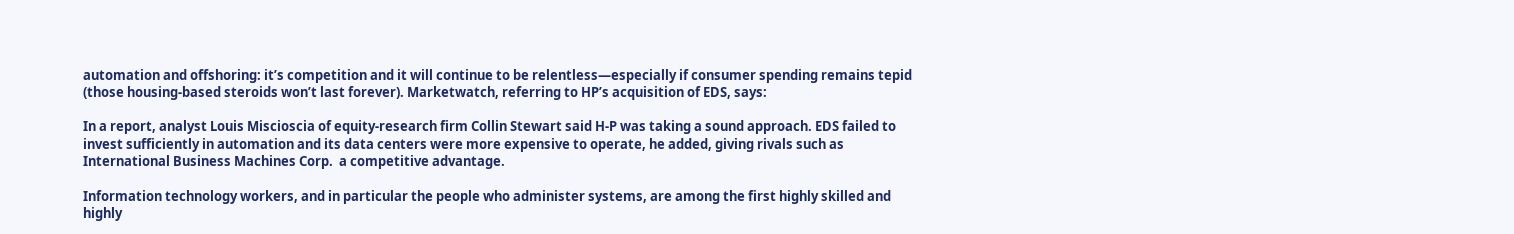automation and offshoring: it’s competition and it will continue to be relentless—especially if consumer spending remains tepid (those housing-based steroids won’t last forever). Marketwatch, referring to HP’s acquisition of EDS, says:

In a report, analyst Louis Miscioscia of equity-research firm Collin Stewart said H-P was taking a sound approach. EDS failed to invest sufficiently in automation and its data centers were more expensive to operate, he added, giving rivals such as International Business Machines Corp.  a competitive advantage.

Information technology workers, and in particular the people who administer systems, are among the first highly skilled and highly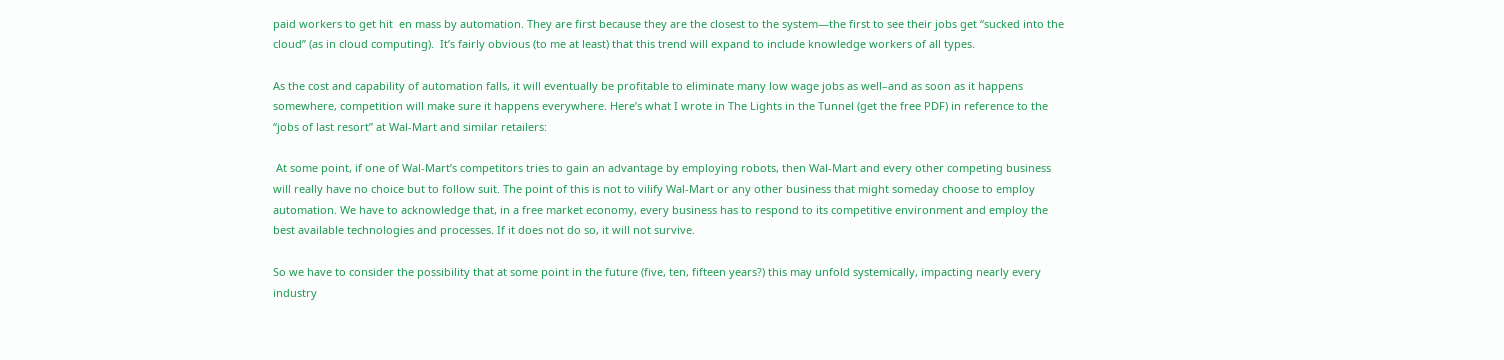paid workers to get hit  en mass by automation. They are first because they are the closest to the system—the first to see their jobs get “sucked into the cloud” (as in cloud computing).  It’s fairly obvious (to me at least) that this trend will expand to include knowledge workers of all types.

As the cost and capability of automation falls, it will eventually be profitable to eliminate many low wage jobs as well–and as soon as it happens somewhere, competition will make sure it happens everywhere. Here’s what I wrote in The Lights in the Tunnel (get the free PDF) in reference to the “jobs of last resort” at Wal-Mart and similar retailers:

 At some point, if one of Wal-Mart’s competitors tries to gain an advantage by employing robots, then Wal-Mart and every other competing business will really have no choice but to follow suit. The point of this is not to vilify Wal-Mart or any other business that might someday choose to employ automation. We have to acknowledge that, in a free market economy, every business has to respond to its competitive environment and employ the best available technologies and processes. If it does not do so, it will not survive.

So we have to consider the possibility that at some point in the future (five, ten, fifteen years?) this may unfold systemically, impacting nearly every industry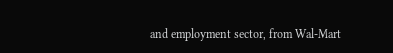and employment sector, from Wal-Mart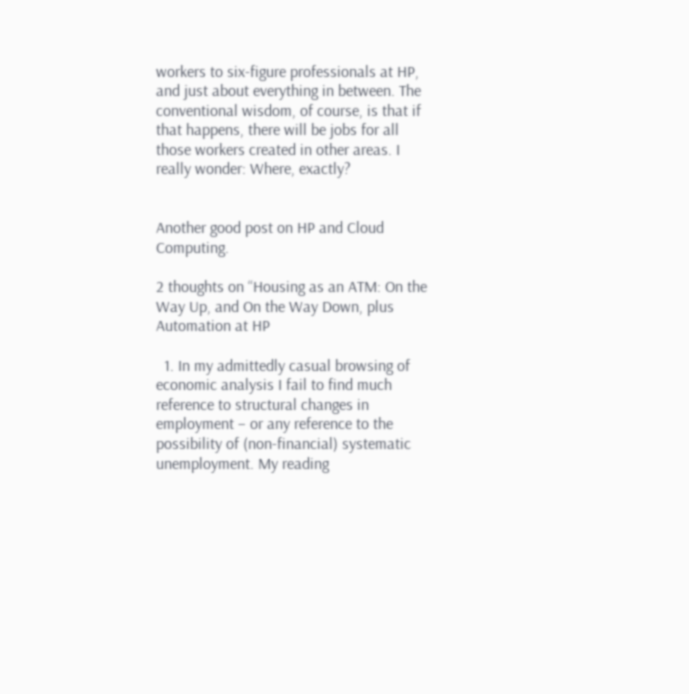workers to six-figure professionals at HP, and just about everything in between. The conventional wisdom, of course, is that if that happens, there will be jobs for all those workers created in other areas. I really wonder: Where, exactly?


Another good post on HP and Cloud Computing.

2 thoughts on “Housing as an ATM: On the Way Up, and On the Way Down, plus Automation at HP

  1. In my admittedly casual browsing of economic analysis I fail to find much reference to structural changes in employment – or any reference to the possibility of (non-financial) systematic unemployment. My reading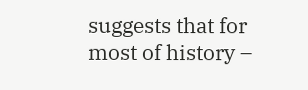suggests that for most of history –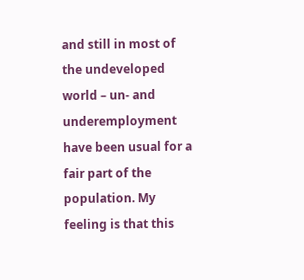and still in most of the undeveloped world – un- and underemployment have been usual for a fair part of the population. My feeling is that this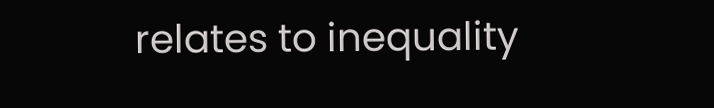relates to inequality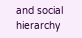and social hierarchy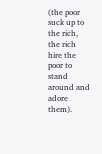(the poor suck up to the rich, the rich hire the poor to stand around and adore them).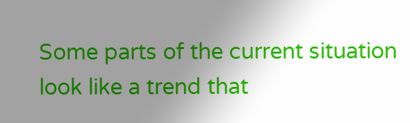Some parts of the current situation look like a trend that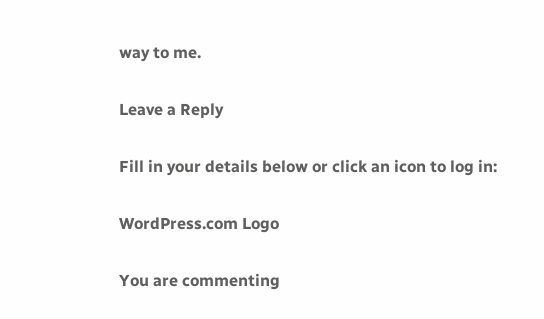way to me.

Leave a Reply

Fill in your details below or click an icon to log in:

WordPress.com Logo

You are commenting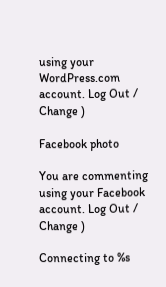using your WordPress.com account. Log Out /  Change )

Facebook photo

You are commenting using your Facebook account. Log Out /  Change )

Connecting to %s